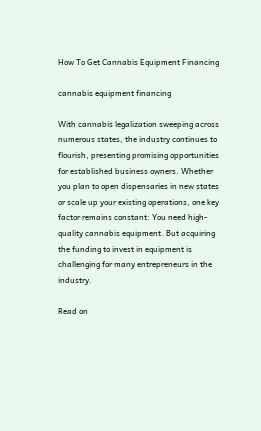How To Get Cannabis Equipment Financing

cannabis equipment financing

With cannabis legalization sweeping across numerous states, the industry continues to flourish, presenting promising opportunities for established business owners. Whether you plan to open dispensaries in new states or scale up your existing operations, one key factor remains constant: You need high-quality cannabis equipment. But acquiring the funding to invest in equipment is challenging for many entrepreneurs in the industry.

Read on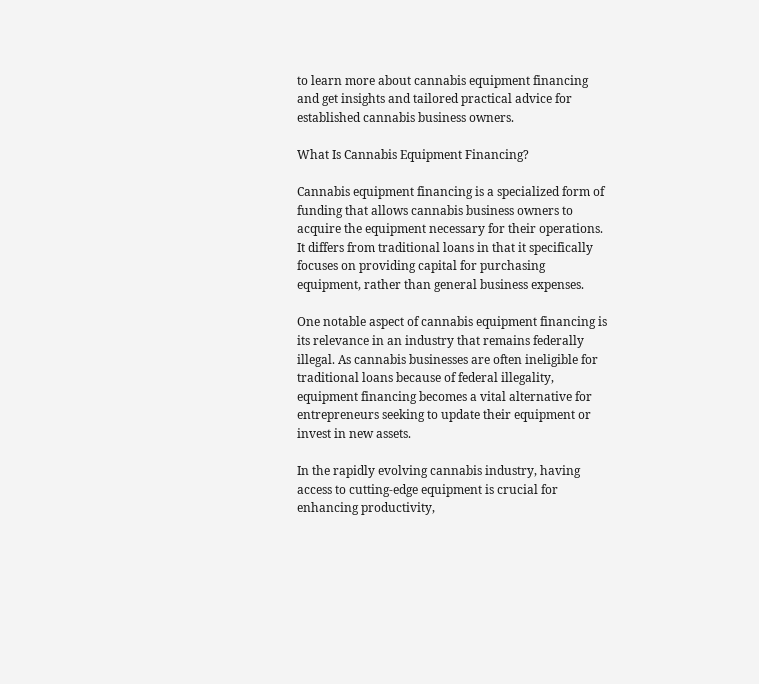to learn more about cannabis equipment financing and get insights and tailored practical advice for established cannabis business owners.

What Is Cannabis Equipment Financing?

Cannabis equipment financing is a specialized form of funding that allows cannabis business owners to acquire the equipment necessary for their operations. It differs from traditional loans in that it specifically focuses on providing capital for purchasing equipment, rather than general business expenses.

One notable aspect of cannabis equipment financing is its relevance in an industry that remains federally illegal. As cannabis businesses are often ineligible for traditional loans because of federal illegality, equipment financing becomes a vital alternative for entrepreneurs seeking to update their equipment or invest in new assets.

In the rapidly evolving cannabis industry, having access to cutting-edge equipment is crucial for enhancing productivity,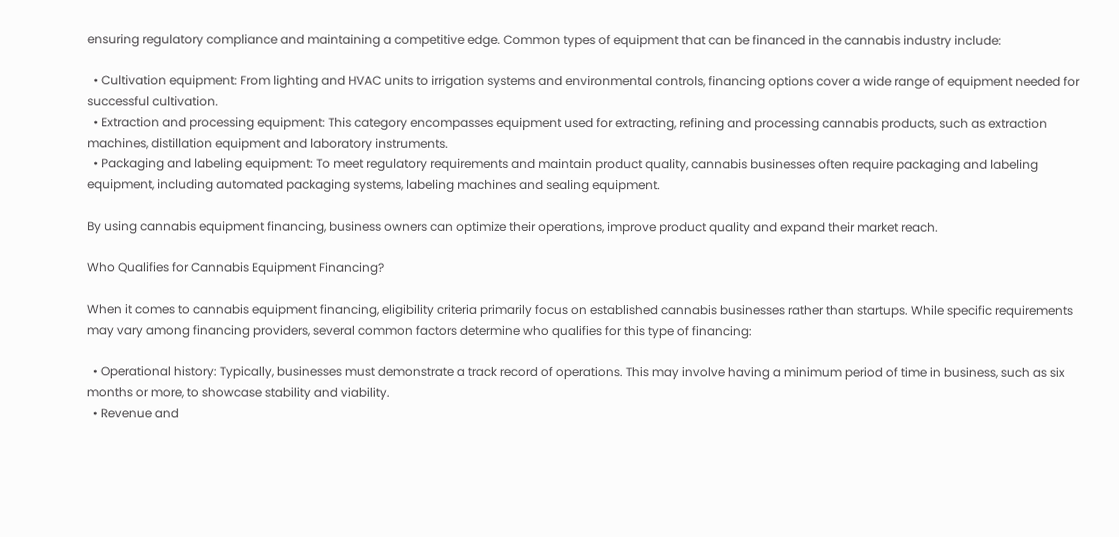ensuring regulatory compliance and maintaining a competitive edge. Common types of equipment that can be financed in the cannabis industry include:

  • Cultivation equipment: From lighting and HVAC units to irrigation systems and environmental controls, financing options cover a wide range of equipment needed for successful cultivation.
  • Extraction and processing equipment: This category encompasses equipment used for extracting, refining and processing cannabis products, such as extraction machines, distillation equipment and laboratory instruments.
  • Packaging and labeling equipment: To meet regulatory requirements and maintain product quality, cannabis businesses often require packaging and labeling equipment, including automated packaging systems, labeling machines and sealing equipment.

By using cannabis equipment financing, business owners can optimize their operations, improve product quality and expand their market reach.

Who Qualifies for Cannabis Equipment Financing?

When it comes to cannabis equipment financing, eligibility criteria primarily focus on established cannabis businesses rather than startups. While specific requirements may vary among financing providers, several common factors determine who qualifies for this type of financing:

  • Operational history: Typically, businesses must demonstrate a track record of operations. This may involve having a minimum period of time in business, such as six months or more, to showcase stability and viability.
  • Revenue and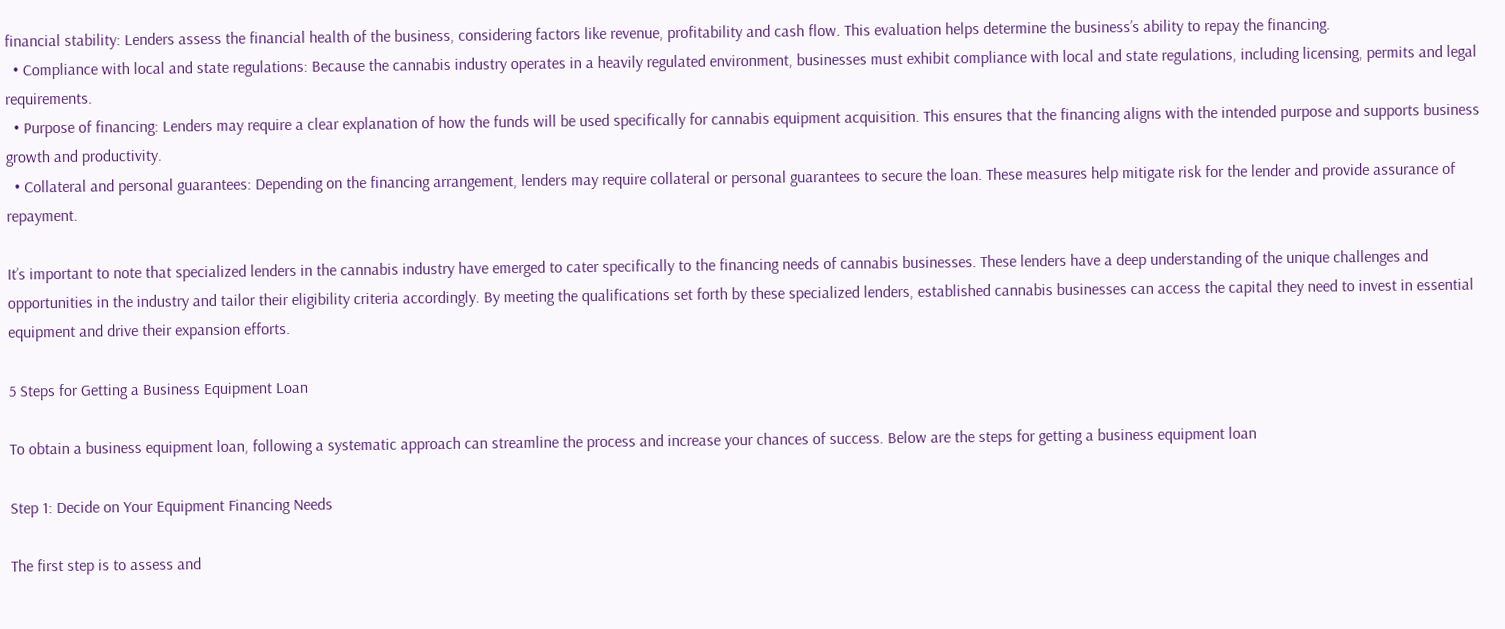financial stability: Lenders assess the financial health of the business, considering factors like revenue, profitability and cash flow. This evaluation helps determine the business’s ability to repay the financing.
  • Compliance with local and state regulations: Because the cannabis industry operates in a heavily regulated environment, businesses must exhibit compliance with local and state regulations, including licensing, permits and legal requirements.
  • Purpose of financing: Lenders may require a clear explanation of how the funds will be used specifically for cannabis equipment acquisition. This ensures that the financing aligns with the intended purpose and supports business growth and productivity.
  • Collateral and personal guarantees: Depending on the financing arrangement, lenders may require collateral or personal guarantees to secure the loan. These measures help mitigate risk for the lender and provide assurance of repayment.

It’s important to note that specialized lenders in the cannabis industry have emerged to cater specifically to the financing needs of cannabis businesses. These lenders have a deep understanding of the unique challenges and opportunities in the industry and tailor their eligibility criteria accordingly. By meeting the qualifications set forth by these specialized lenders, established cannabis businesses can access the capital they need to invest in essential equipment and drive their expansion efforts.

5 Steps for Getting a Business Equipment Loan

To obtain a business equipment loan, following a systematic approach can streamline the process and increase your chances of success. Below are the steps for getting a business equipment loan

Step 1: Decide on Your Equipment Financing Needs

The first step is to assess and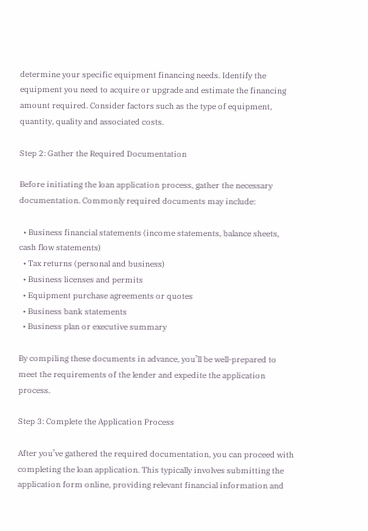determine your specific equipment financing needs. Identify the equipment you need to acquire or upgrade and estimate the financing amount required. Consider factors such as the type of equipment, quantity, quality and associated costs.

Step 2: Gather the Required Documentation

Before initiating the loan application process, gather the necessary documentation. Commonly required documents may include:

  • Business financial statements (income statements, balance sheets, cash flow statements)
  • Tax returns (personal and business)
  • Business licenses and permits
  • Equipment purchase agreements or quotes
  • Business bank statements
  • Business plan or executive summary

By compiling these documents in advance, you’ll be well-prepared to meet the requirements of the lender and expedite the application process.

Step 3: Complete the Application Process

After you’ve gathered the required documentation, you can proceed with completing the loan application. This typically involves submitting the application form online, providing relevant financial information and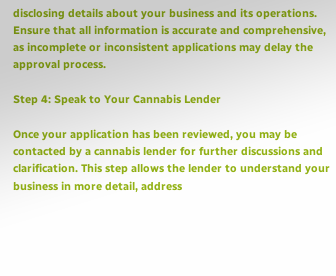disclosing details about your business and its operations. Ensure that all information is accurate and comprehensive, as incomplete or inconsistent applications may delay the approval process.

Step 4: Speak to Your Cannabis Lender

Once your application has been reviewed, you may be contacted by a cannabis lender for further discussions and clarification. This step allows the lender to understand your business in more detail, address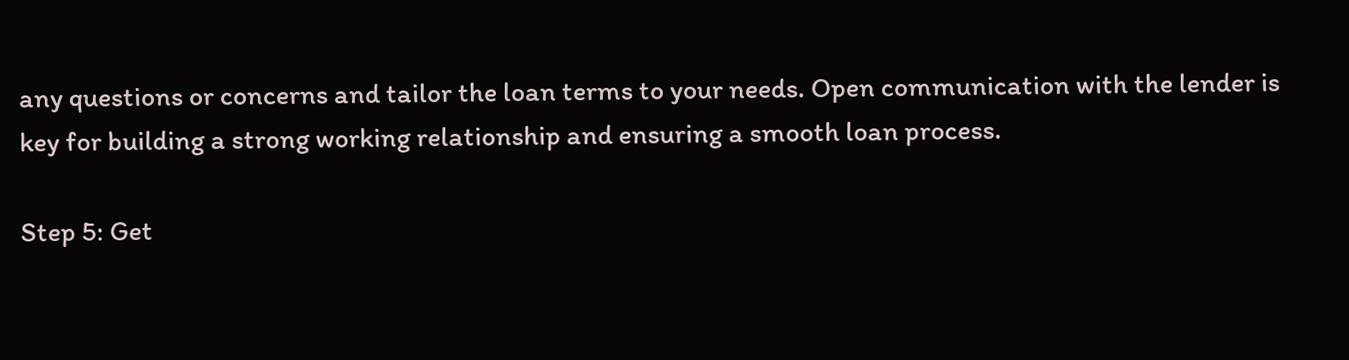any questions or concerns and tailor the loan terms to your needs. Open communication with the lender is key for building a strong working relationship and ensuring a smooth loan process.

Step 5: Get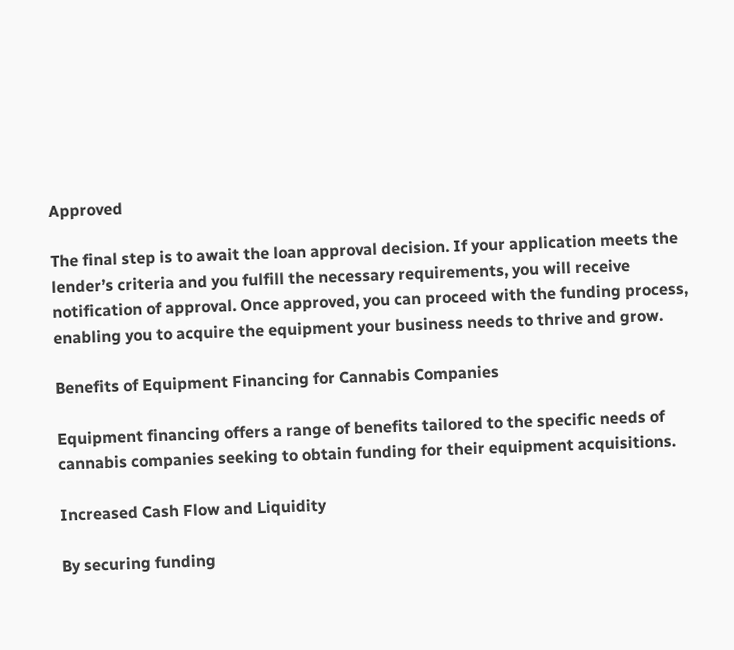Approved

The final step is to await the loan approval decision. If your application meets the lender’s criteria and you fulfill the necessary requirements, you will receive notification of approval. Once approved, you can proceed with the funding process, enabling you to acquire the equipment your business needs to thrive and grow.

Benefits of Equipment Financing for Cannabis Companies

Equipment financing offers a range of benefits tailored to the specific needs of cannabis companies seeking to obtain funding for their equipment acquisitions.

Increased Cash Flow and Liquidity

By securing funding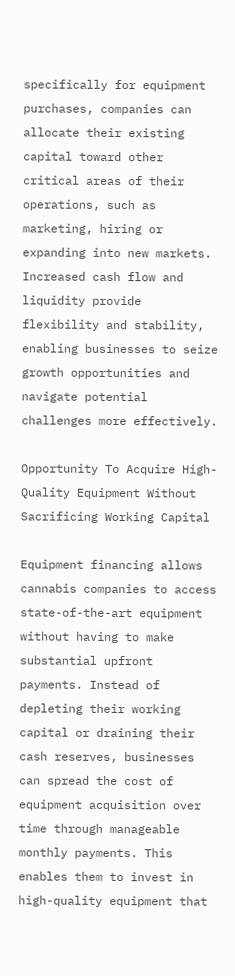specifically for equipment purchases, companies can allocate their existing capital toward other critical areas of their operations, such as marketing, hiring or expanding into new markets. Increased cash flow and liquidity provide flexibility and stability, enabling businesses to seize growth opportunities and navigate potential challenges more effectively.

Opportunity To Acquire High-Quality Equipment Without Sacrificing Working Capital

Equipment financing allows cannabis companies to access state-of-the-art equipment without having to make substantial upfront payments. Instead of depleting their working capital or draining their cash reserves, businesses can spread the cost of equipment acquisition over time through manageable monthly payments. This enables them to invest in high-quality equipment that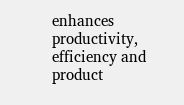enhances productivity, efficiency and product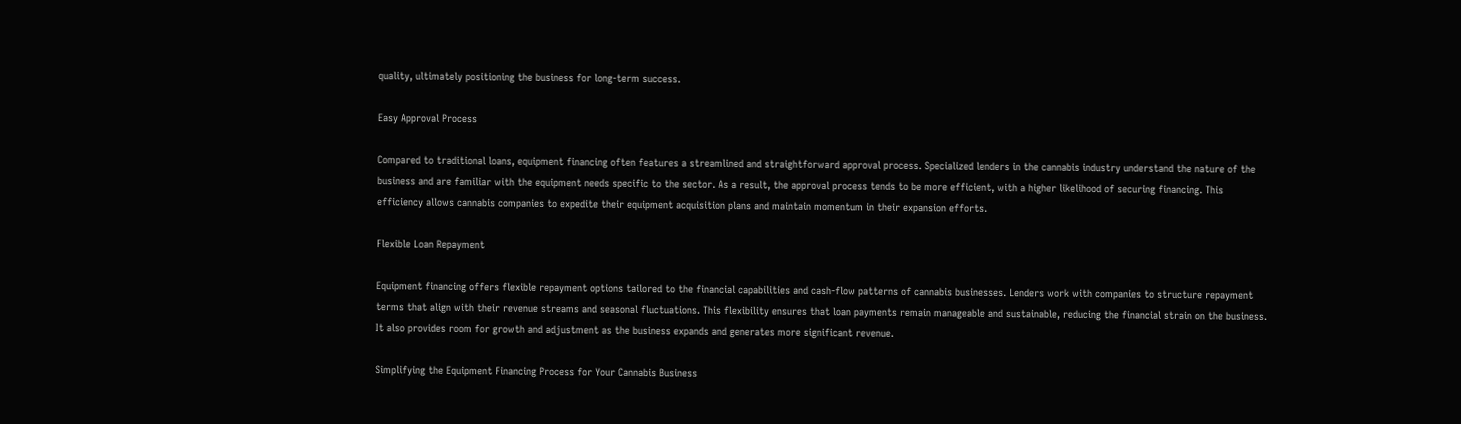quality, ultimately positioning the business for long-term success.

Easy Approval Process

Compared to traditional loans, equipment financing often features a streamlined and straightforward approval process. Specialized lenders in the cannabis industry understand the nature of the business and are familiar with the equipment needs specific to the sector. As a result, the approval process tends to be more efficient, with a higher likelihood of securing financing. This efficiency allows cannabis companies to expedite their equipment acquisition plans and maintain momentum in their expansion efforts.

Flexible Loan Repayment

Equipment financing offers flexible repayment options tailored to the financial capabilities and cash-flow patterns of cannabis businesses. Lenders work with companies to structure repayment terms that align with their revenue streams and seasonal fluctuations. This flexibility ensures that loan payments remain manageable and sustainable, reducing the financial strain on the business. It also provides room for growth and adjustment as the business expands and generates more significant revenue.

Simplifying the Equipment Financing Process for Your Cannabis Business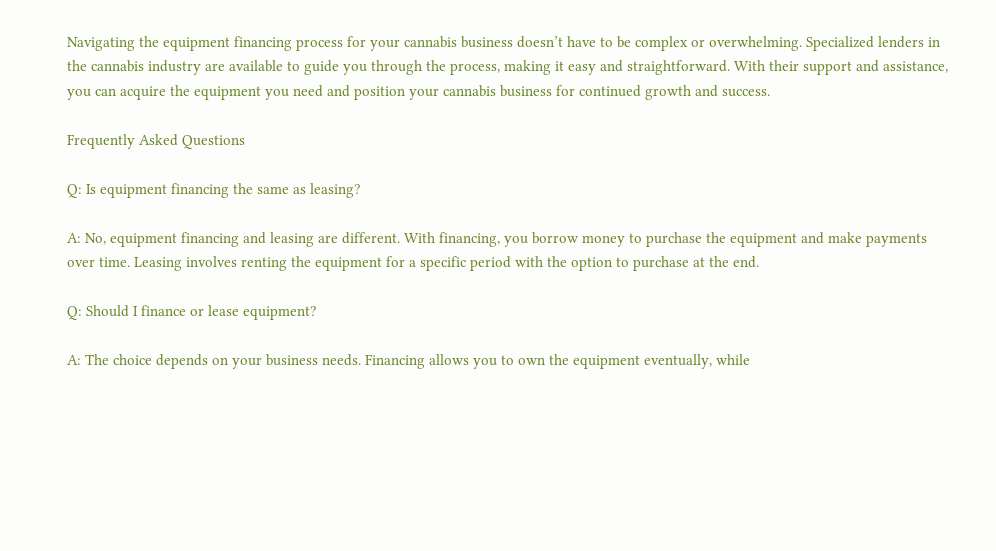Navigating the equipment financing process for your cannabis business doesn’t have to be complex or overwhelming. Specialized lenders in the cannabis industry are available to guide you through the process, making it easy and straightforward. With their support and assistance, you can acquire the equipment you need and position your cannabis business for continued growth and success.

Frequently Asked Questions

Q: Is equipment financing the same as leasing?

A: No, equipment financing and leasing are different. With financing, you borrow money to purchase the equipment and make payments over time. Leasing involves renting the equipment for a specific period with the option to purchase at the end.

Q: Should I finance or lease equipment?

A: The choice depends on your business needs. Financing allows you to own the equipment eventually, while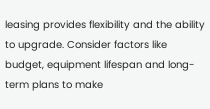leasing provides flexibility and the ability to upgrade. Consider factors like budget, equipment lifespan and long-term plans to make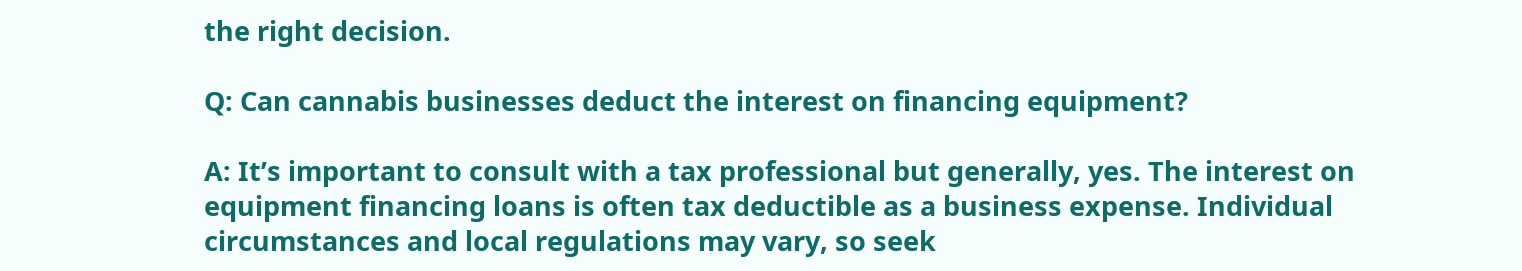the right decision.

Q: Can cannabis businesses deduct the interest on financing equipment?

A: It’s important to consult with a tax professional but generally, yes. The interest on equipment financing loans is often tax deductible as a business expense. Individual circumstances and local regulations may vary, so seek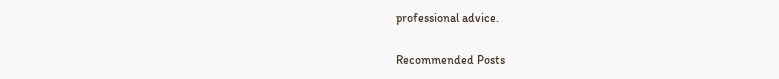professional advice.

Recommended Posts